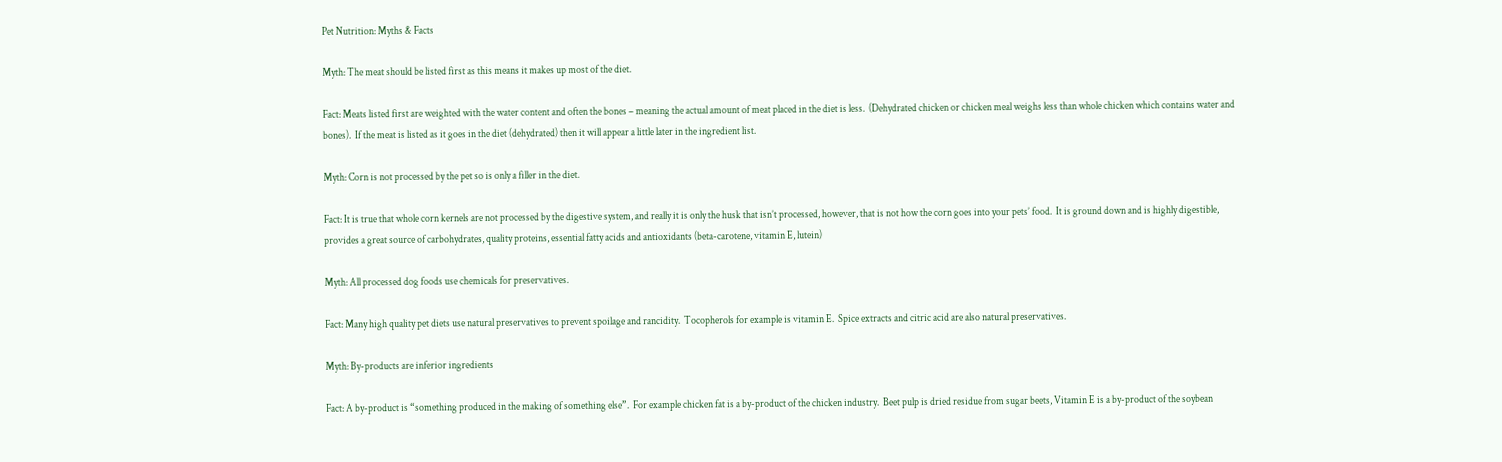Pet Nutrition: Myths & Facts

Myth: The meat should be listed first as this means it makes up most of the diet.

Fact: Meats listed first are weighted with the water content and often the bones – meaning the actual amount of meat placed in the diet is less.  (Dehydrated chicken or chicken meal weighs less than whole chicken which contains water and bones).  If the meat is listed as it goes in the diet (dehydrated) then it will appear a little later in the ingredient list.

Myth: Corn is not processed by the pet so is only a filler in the diet.

Fact: It is true that whole corn kernels are not processed by the digestive system, and really it is only the husk that isn’t processed, however, that is not how the corn goes into your pets’ food.  It is ground down and is highly digestible, provides a great source of carbohydrates, quality proteins, essential fatty acids and antioxidants (beta-carotene, vitamin E, lutein)

Myth: All processed dog foods use chemicals for preservatives.

Fact: Many high quality pet diets use natural preservatives to prevent spoilage and rancidity.  Tocopherols for example is vitamin E.  Spice extracts and citric acid are also natural preservatives.

Myth: By-products are inferior ingredients

Fact: A by-product is “something produced in the making of something else”.  For example chicken fat is a by-product of the chicken industry.  Beet pulp is dried residue from sugar beets, Vitamin E is a by-product of the soybean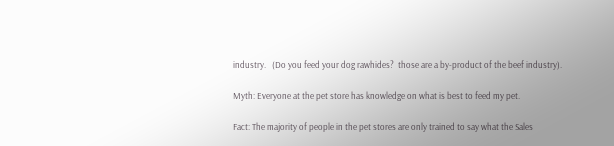industry.   (Do you feed your dog rawhides?  those are a by-product of the beef industry).

Myth: Everyone at the pet store has knowledge on what is best to feed my pet.

Fact: The majority of people in the pet stores are only trained to say what the Sales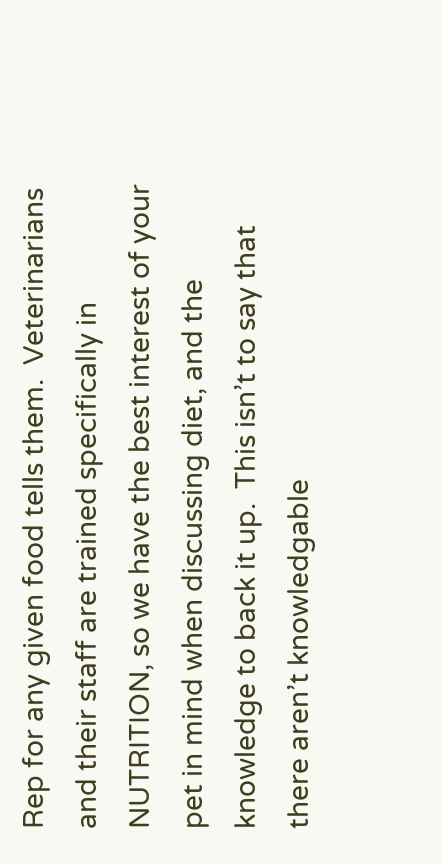Rep for any given food tells them.  Veterinarians and their staff are trained specifically in NUTRITION, so we have the best interest of your pet in mind when discussing diet, and the knowledge to back it up.  This isn’t to say that there aren’t knowledgable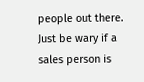people out there.  Just be wary if a sales person is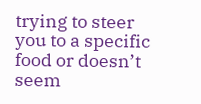trying to steer you to a specific food or doesn’t seem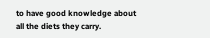to have good knowledge about all the diets they carry.